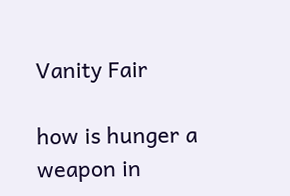Vanity Fair

how is hunger a weapon in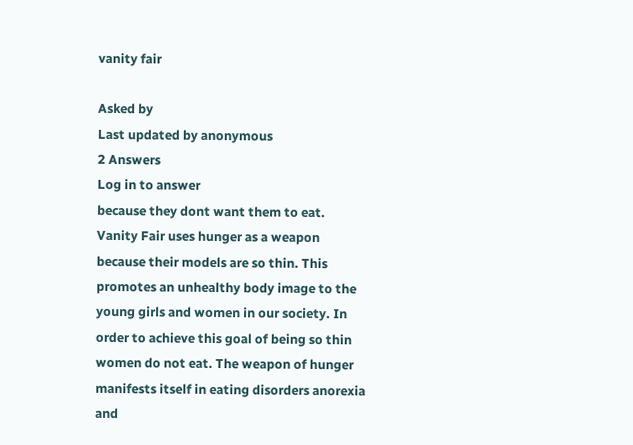vanity fair

Asked by
Last updated by anonymous
2 Answers
Log in to answer
because they dont want them to eat.
Vanity Fair uses hunger as a weapon because their models are so thin. This promotes an unhealthy body image to the young girls and women in our society. In order to achieve this goal of being so thin women do not eat. The weapon of hunger manifests itself in eating disorders anorexia and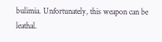bulimia. Unfortunately, this weapon can be leathal.